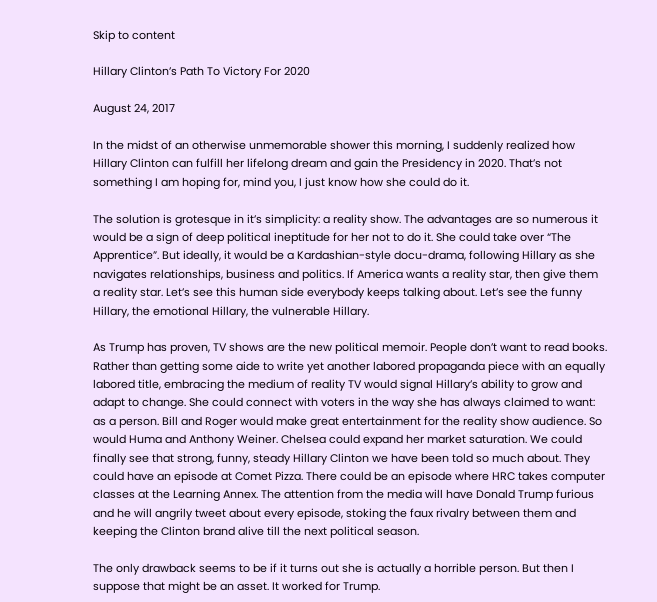Skip to content

Hillary Clinton’s Path To Victory For 2020

August 24, 2017

In the midst of an otherwise unmemorable shower this morning, I suddenly realized how Hillary Clinton can fulfill her lifelong dream and gain the Presidency in 2020. That’s not something I am hoping for, mind you, I just know how she could do it.

The solution is grotesque in it’s simplicity: a reality show. The advantages are so numerous it would be a sign of deep political ineptitude for her not to do it. She could take over “The Apprentice”. But ideally, it would be a Kardashian-style docu-drama, following Hillary as she navigates relationships, business and politics. If America wants a reality star, then give them a reality star. Let’s see this human side everybody keeps talking about. Let’s see the funny Hillary, the emotional Hillary, the vulnerable Hillary.

As Trump has proven, TV shows are the new political memoir. People don’t want to read books. Rather than getting some aide to write yet another labored propaganda piece with an equally labored title, embracing the medium of reality TV would signal Hillary’s ability to grow and adapt to change. She could connect with voters in the way she has always claimed to want: as a person. Bill and Roger would make great entertainment for the reality show audience. So would Huma and Anthony Weiner. Chelsea could expand her market saturation. We could finally see that strong, funny, steady Hillary Clinton we have been told so much about. They could have an episode at Comet Pizza. There could be an episode where HRC takes computer classes at the Learning Annex. The attention from the media will have Donald Trump furious and he will angrily tweet about every episode, stoking the faux rivalry between them and keeping the Clinton brand alive till the next political season.

The only drawback seems to be if it turns out she is actually a horrible person. But then I suppose that might be an asset. It worked for Trump.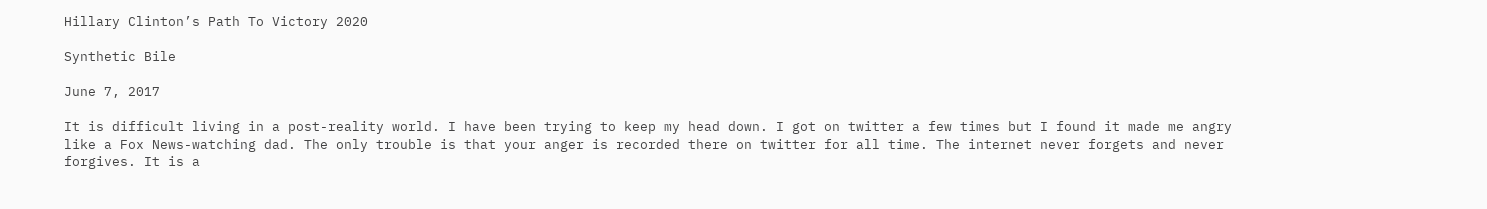Hillary Clinton’s Path To Victory 2020

Synthetic Bile

June 7, 2017

It is difficult living in a post-reality world. I have been trying to keep my head down. I got on twitter a few times but I found it made me angry like a Fox News-watching dad. The only trouble is that your anger is recorded there on twitter for all time. The internet never forgets and never forgives. It is a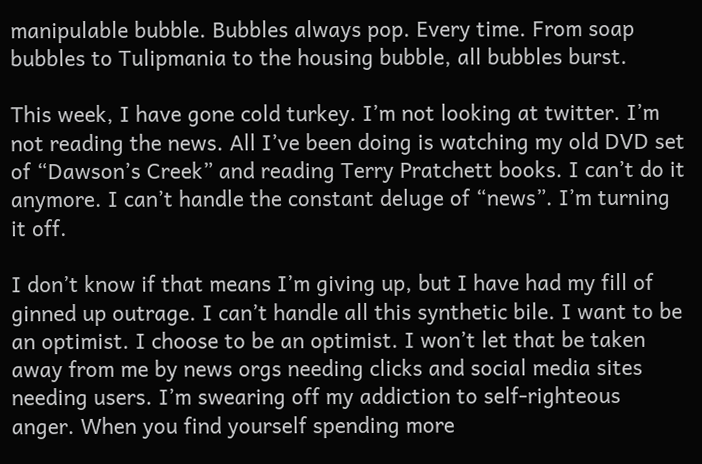manipulable bubble. Bubbles always pop. Every time. From soap bubbles to Tulipmania to the housing bubble, all bubbles burst.

This week, I have gone cold turkey. I’m not looking at twitter. I’m not reading the news. All I’ve been doing is watching my old DVD set of “Dawson’s Creek” and reading Terry Pratchett books. I can’t do it anymore. I can’t handle the constant deluge of “news”. I’m turning it off.

I don’t know if that means I’m giving up, but I have had my fill of ginned up outrage. I can’t handle all this synthetic bile. I want to be an optimist. I choose to be an optimist. I won’t let that be taken away from me by news orgs needing clicks and social media sites needing users. I’m swearing off my addiction to self-righteous anger. When you find yourself spending more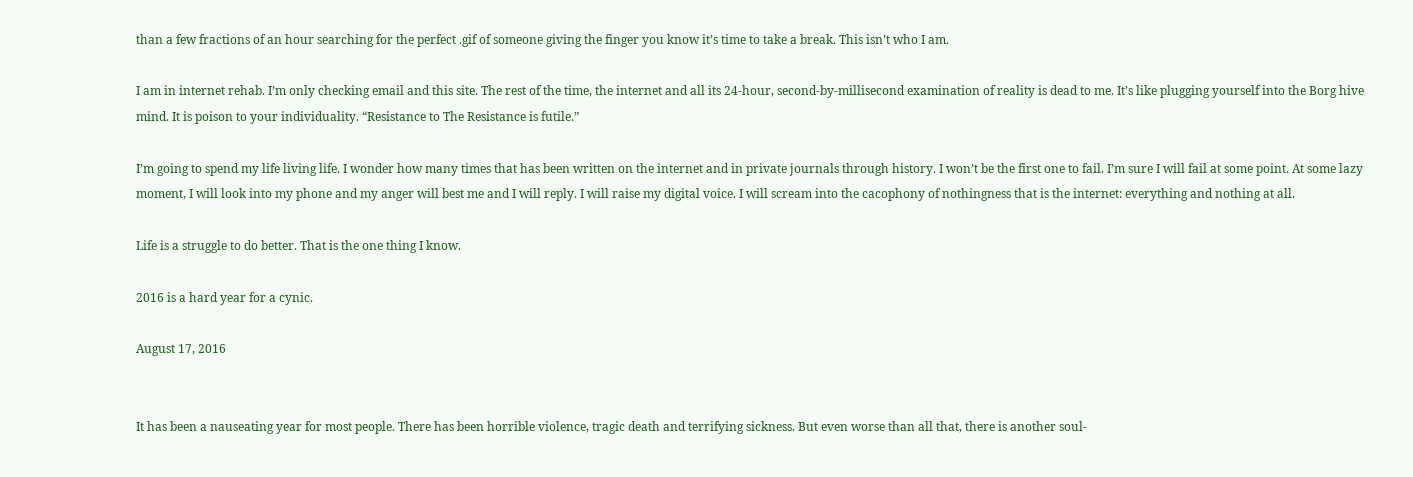than a few fractions of an hour searching for the perfect .gif of someone giving the finger you know it’s time to take a break. This isn’t who I am.

I am in internet rehab. I’m only checking email and this site. The rest of the time, the internet and all its 24-hour, second-by-millisecond examination of reality is dead to me. It’s like plugging yourself into the Borg hive mind. It is poison to your individuality. “Resistance to The Resistance is futile.”

I’m going to spend my life living life. I wonder how many times that has been written on the internet and in private journals through history. I won’t be the first one to fail. I’m sure I will fail at some point. At some lazy moment, I will look into my phone and my anger will best me and I will reply. I will raise my digital voice. I will scream into the cacophony of nothingness that is the internet: everything and nothing at all.

Life is a struggle to do better. That is the one thing I know.

2016 is a hard year for a cynic.

August 17, 2016


It has been a nauseating year for most people. There has been horrible violence, tragic death and terrifying sickness. But even worse than all that, there is another soul-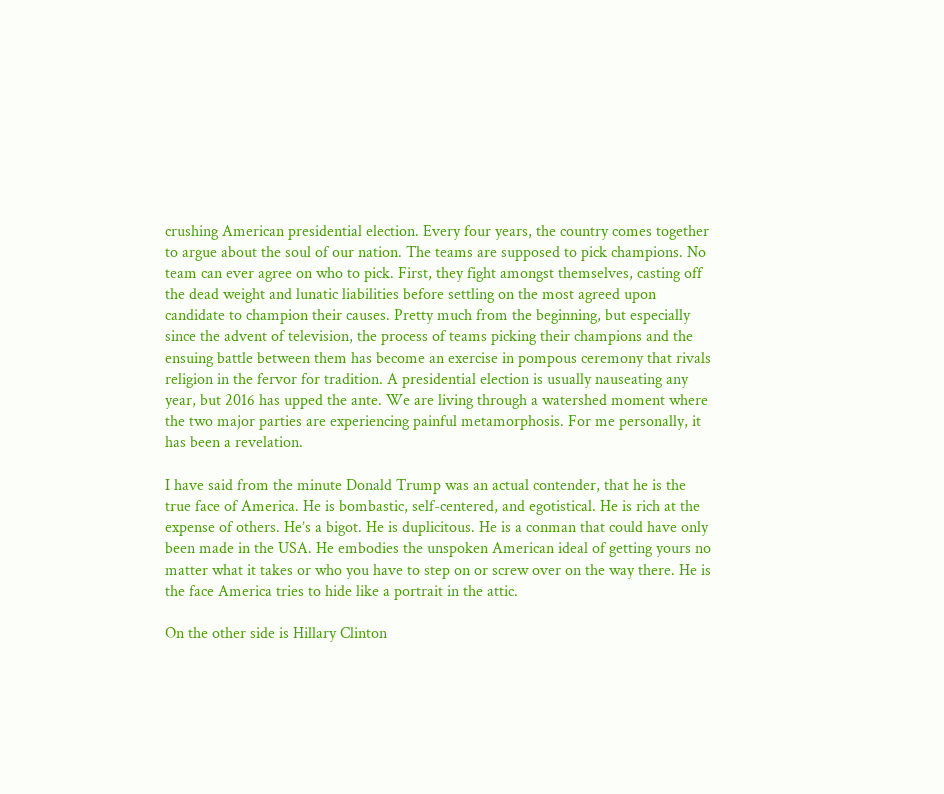crushing American presidential election. Every four years, the country comes together to argue about the soul of our nation. The teams are supposed to pick champions. No team can ever agree on who to pick. First, they fight amongst themselves, casting off the dead weight and lunatic liabilities before settling on the most agreed upon candidate to champion their causes. Pretty much from the beginning, but especially since the advent of television, the process of teams picking their champions and the ensuing battle between them has become an exercise in pompous ceremony that rivals religion in the fervor for tradition. A presidential election is usually nauseating any year, but 2016 has upped the ante. We are living through a watershed moment where the two major parties are experiencing painful metamorphosis. For me personally, it has been a revelation.

I have said from the minute Donald Trump was an actual contender, that he is the true face of America. He is bombastic, self-centered, and egotistical. He is rich at the expense of others. He’s a bigot. He is duplicitous. He is a conman that could have only been made in the USA. He embodies the unspoken American ideal of getting yours no matter what it takes or who you have to step on or screw over on the way there. He is the face America tries to hide like a portrait in the attic.

On the other side is Hillary Clinton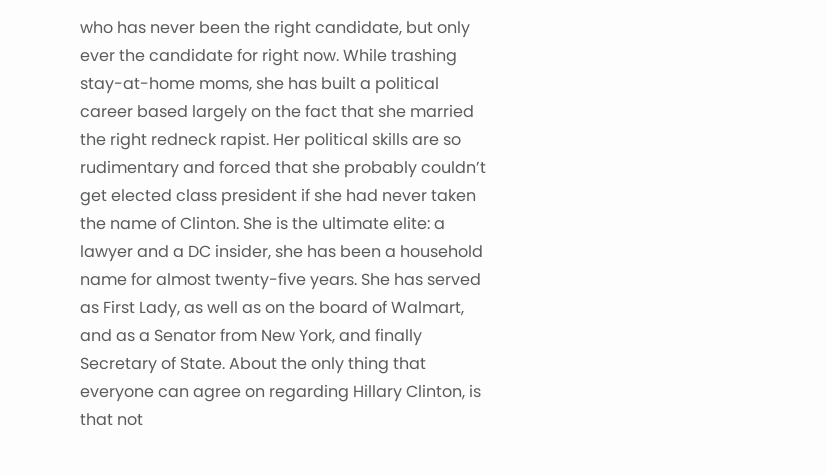who has never been the right candidate, but only ever the candidate for right now. While trashing stay-at-home moms, she has built a political career based largely on the fact that she married the right redneck rapist. Her political skills are so rudimentary and forced that she probably couldn’t get elected class president if she had never taken the name of Clinton. She is the ultimate elite: a lawyer and a DC insider, she has been a household name for almost twenty-five years. She has served as First Lady, as well as on the board of Walmart, and as a Senator from New York, and finally Secretary of State. About the only thing that everyone can agree on regarding Hillary Clinton, is that not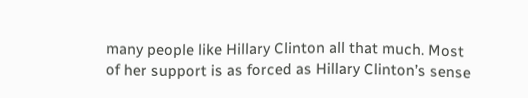many people like Hillary Clinton all that much. Most of her support is as forced as Hillary Clinton’s sense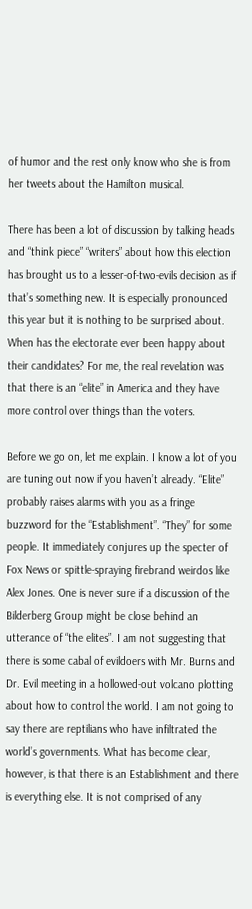of humor and the rest only know who she is from her tweets about the Hamilton musical.

There has been a lot of discussion by talking heads and “think piece” “writers” about how this election has brought us to a lesser-of-two-evils decision as if that’s something new. It is especially pronounced this year but it is nothing to be surprised about. When has the electorate ever been happy about their candidates? For me, the real revelation was that there is an “elite” in America and they have more control over things than the voters.

Before we go on, let me explain. I know a lot of you are tuning out now if you haven’t already. “Elite” probably raises alarms with you as a fringe buzzword for the “Establishment”. “They” for some people. It immediately conjures up the specter of Fox News or spittle-spraying firebrand weirdos like Alex Jones. One is never sure if a discussion of the Bilderberg Group might be close behind an utterance of “the elites”. I am not suggesting that there is some cabal of evildoers with Mr. Burns and Dr. Evil meeting in a hollowed-out volcano plotting about how to control the world. I am not going to say there are reptilians who have infiltrated the world’s governments. What has become clear, however, is that there is an Establishment and there is everything else. It is not comprised of any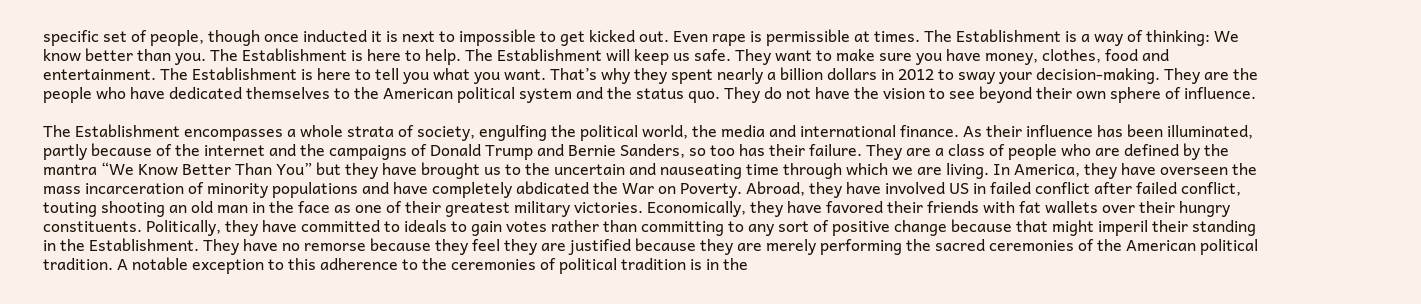specific set of people, though once inducted it is next to impossible to get kicked out. Even rape is permissible at times. The Establishment is a way of thinking: We know better than you. The Establishment is here to help. The Establishment will keep us safe. They want to make sure you have money, clothes, food and entertainment. The Establishment is here to tell you what you want. That’s why they spent nearly a billion dollars in 2012 to sway your decision-making. They are the people who have dedicated themselves to the American political system and the status quo. They do not have the vision to see beyond their own sphere of influence.

The Establishment encompasses a whole strata of society, engulfing the political world, the media and international finance. As their influence has been illuminated, partly because of the internet and the campaigns of Donald Trump and Bernie Sanders, so too has their failure. They are a class of people who are defined by the mantra “We Know Better Than You” but they have brought us to the uncertain and nauseating time through which we are living. In America, they have overseen the mass incarceration of minority populations and have completely abdicated the War on Poverty. Abroad, they have involved US in failed conflict after failed conflict, touting shooting an old man in the face as one of their greatest military victories. Economically, they have favored their friends with fat wallets over their hungry constituents. Politically, they have committed to ideals to gain votes rather than committing to any sort of positive change because that might imperil their standing in the Establishment. They have no remorse because they feel they are justified because they are merely performing the sacred ceremonies of the American political tradition. A notable exception to this adherence to the ceremonies of political tradition is in the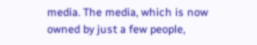media. The media, which is now owned by just a few people,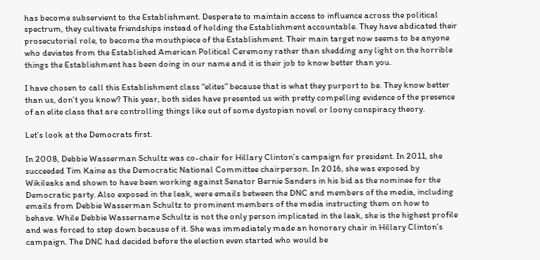has become subservient to the Establishment. Desperate to maintain access to influence across the political spectrum, they cultivate friendships instead of holding the Establishment accountable. They have abdicated their prosecutorial role, to become the mouthpiece of the Establishment. Their main target now seems to be anyone who deviates from the Established American Political Ceremony rather than shedding any light on the horrible things the Establishment has been doing in our name and it is their job to know better than you.

I have chosen to call this Establishment class “elites” because that is what they purport to be. They know better than us, don’t you know? This year, both sides have presented us with pretty compelling evidence of the presence of an elite class that are controlling things like out of some dystopian novel or loony conspiracy theory.

Let’s look at the Democrats first.

In 2008, Debbie Wasserman Schultz was co-chair for Hillary Clinton’s campaign for president. In 2011, she succeeded Tim Kaine as the Democratic National Committee chairperson. In 2016, she was exposed by Wikileaks and shown to have been working against Senator Bernie Sanders in his bid as the nominee for the Democratic party. Also exposed in the leak, were emails between the DNC and members of the media, including emails from Debbie Wasserman Schultz to prominent members of the media instructing them on how to behave. While Debbie Wassername Schultz is not the only person implicated in the leak, she is the highest profile and was forced to step down because of it. She was immediately made an honorary chair in Hillary Clinton’s campaign. The DNC had decided before the election even started who would be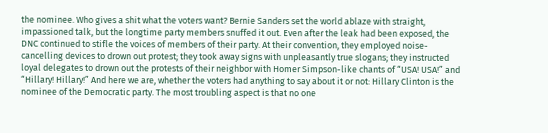the nominee. Who gives a shit what the voters want? Bernie Sanders set the world ablaze with straight, impassioned talk, but the longtime party members snuffed it out. Even after the leak had been exposed, the DNC continued to stifle the voices of members of their party. At their convention, they employed noise-cancelling devices to drown out protest; they took away signs with unpleasantly true slogans; they instructed loyal delegates to drown out the protests of their neighbor with Homer Simpson-like chants of “USA! USA!” and “Hillary! Hillary!” And here we are, whether the voters had anything to say about it or not: Hillary Clinton is the nominee of the Democratic party. The most troubling aspect is that no one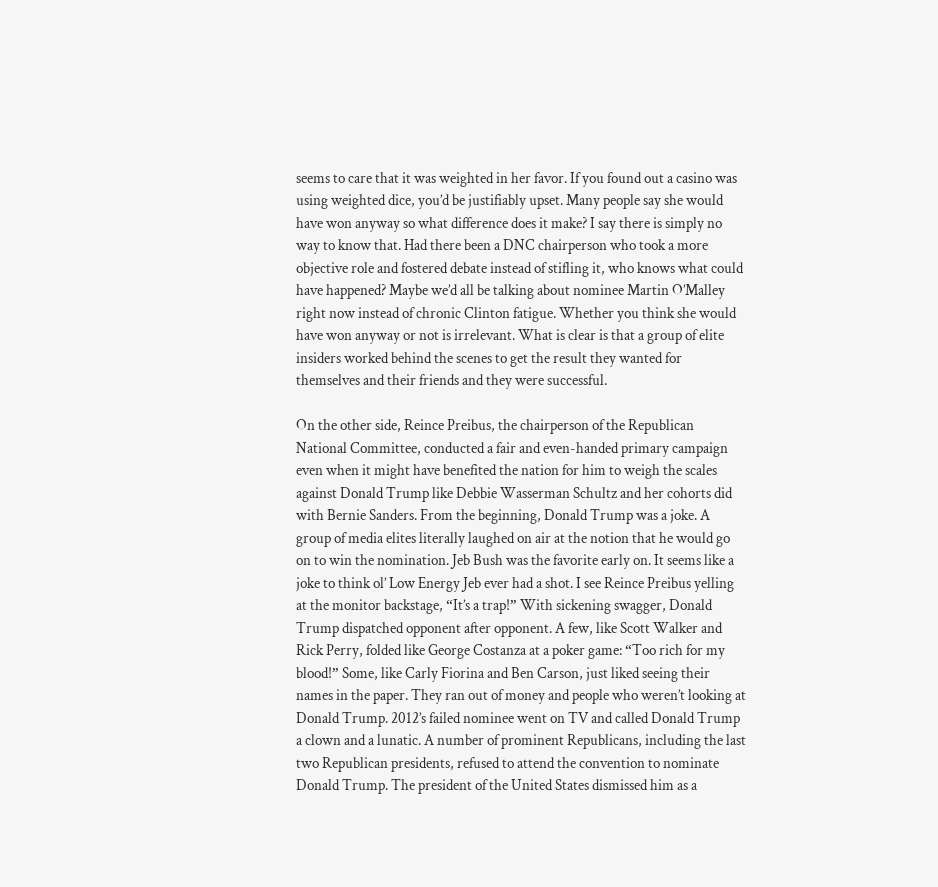seems to care that it was weighted in her favor. If you found out a casino was using weighted dice, you’d be justifiably upset. Many people say she would have won anyway so what difference does it make? I say there is simply no way to know that. Had there been a DNC chairperson who took a more objective role and fostered debate instead of stifling it, who knows what could have happened? Maybe we’d all be talking about nominee Martin O’Malley right now instead of chronic Clinton fatigue. Whether you think she would have won anyway or not is irrelevant. What is clear is that a group of elite insiders worked behind the scenes to get the result they wanted for themselves and their friends and they were successful.

On the other side, Reince Preibus, the chairperson of the Republican National Committee, conducted a fair and even-handed primary campaign even when it might have benefited the nation for him to weigh the scales against Donald Trump like Debbie Wasserman Schultz and her cohorts did with Bernie Sanders. From the beginning, Donald Trump was a joke. A group of media elites literally laughed on air at the notion that he would go on to win the nomination. Jeb Bush was the favorite early on. It seems like a joke to think ol’ Low Energy Jeb ever had a shot. I see Reince Preibus yelling at the monitor backstage, “It’s a trap!” With sickening swagger, Donald Trump dispatched opponent after opponent. A few, like Scott Walker and Rick Perry, folded like George Costanza at a poker game: “Too rich for my blood!” Some, like Carly Fiorina and Ben Carson, just liked seeing their names in the paper. They ran out of money and people who weren’t looking at Donald Trump. 2012’s failed nominee went on TV and called Donald Trump a clown and a lunatic. A number of prominent Republicans, including the last two Republican presidents, refused to attend the convention to nominate Donald Trump. The president of the United States dismissed him as a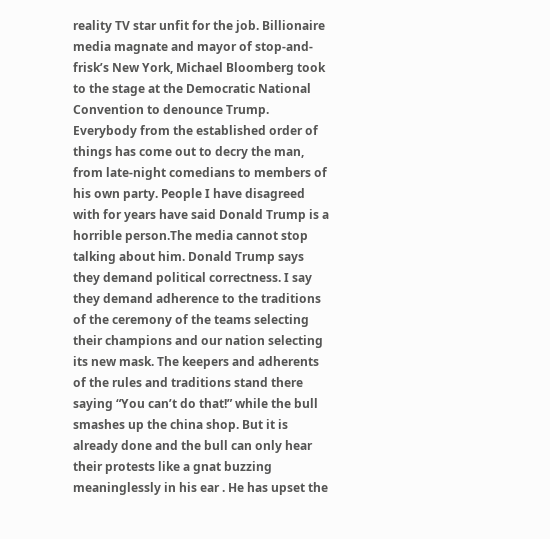reality TV star unfit for the job. Billionaire media magnate and mayor of stop-and-frisk’s New York, Michael Bloomberg took to the stage at the Democratic National Convention to denounce Trump. Everybody from the established order of things has come out to decry the man, from late-night comedians to members of his own party. People I have disagreed with for years have said Donald Trump is a horrible person.The media cannot stop talking about him. Donald Trump says they demand political correctness. I say they demand adherence to the traditions of the ceremony of the teams selecting their champions and our nation selecting its new mask. The keepers and adherents of the rules and traditions stand there saying “You can’t do that!” while the bull smashes up the china shop. But it is already done and the bull can only hear their protests like a gnat buzzing meaninglessly in his ear . He has upset the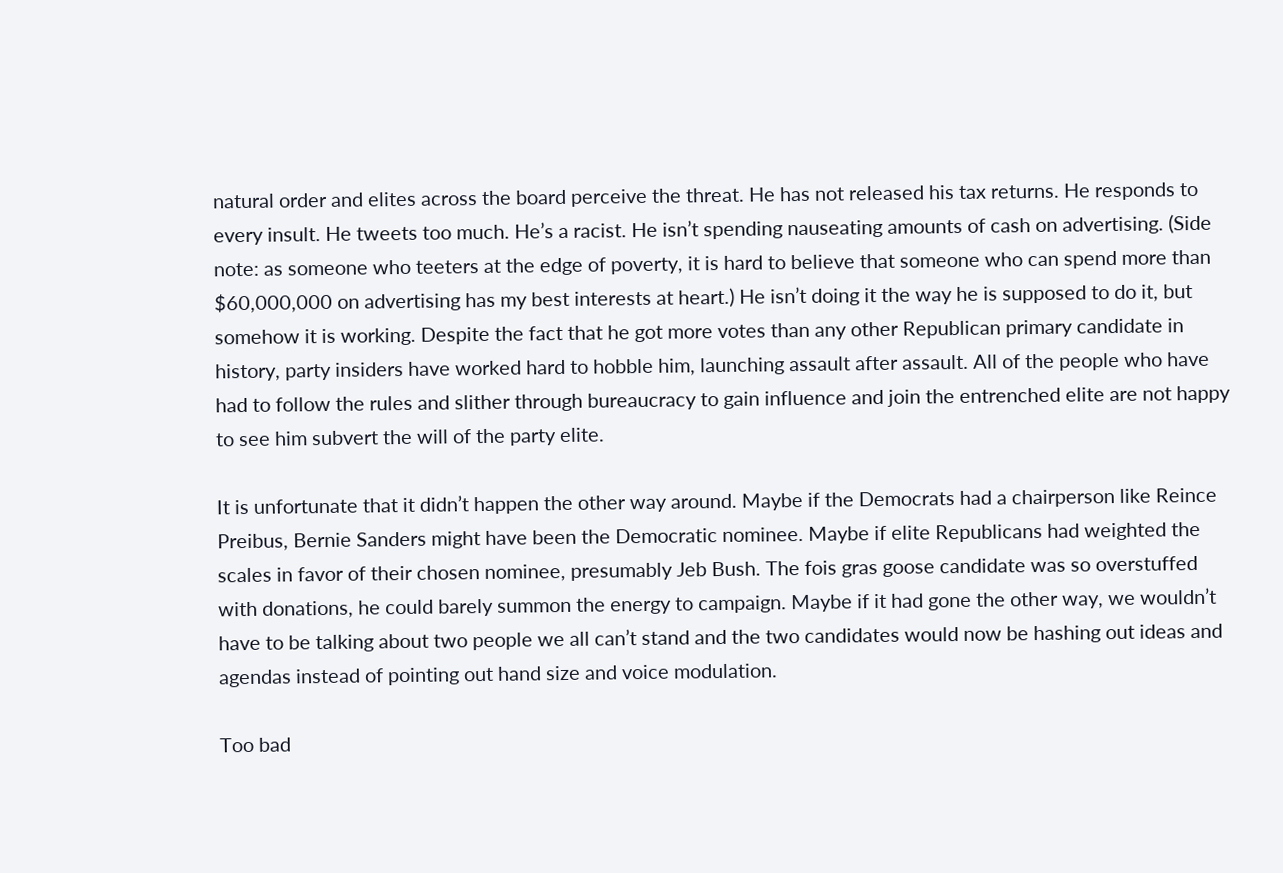natural order and elites across the board perceive the threat. He has not released his tax returns. He responds to every insult. He tweets too much. He’s a racist. He isn’t spending nauseating amounts of cash on advertising. (Side note: as someone who teeters at the edge of poverty, it is hard to believe that someone who can spend more than $60,000,000 on advertising has my best interests at heart.) He isn’t doing it the way he is supposed to do it, but somehow it is working. Despite the fact that he got more votes than any other Republican primary candidate in history, party insiders have worked hard to hobble him, launching assault after assault. All of the people who have had to follow the rules and slither through bureaucracy to gain influence and join the entrenched elite are not happy to see him subvert the will of the party elite.

It is unfortunate that it didn’t happen the other way around. Maybe if the Democrats had a chairperson like Reince Preibus, Bernie Sanders might have been the Democratic nominee. Maybe if elite Republicans had weighted the scales in favor of their chosen nominee, presumably Jeb Bush. The fois gras goose candidate was so overstuffed with donations, he could barely summon the energy to campaign. Maybe if it had gone the other way, we wouldn’t have to be talking about two people we all can’t stand and the two candidates would now be hashing out ideas and agendas instead of pointing out hand size and voice modulation.

Too bad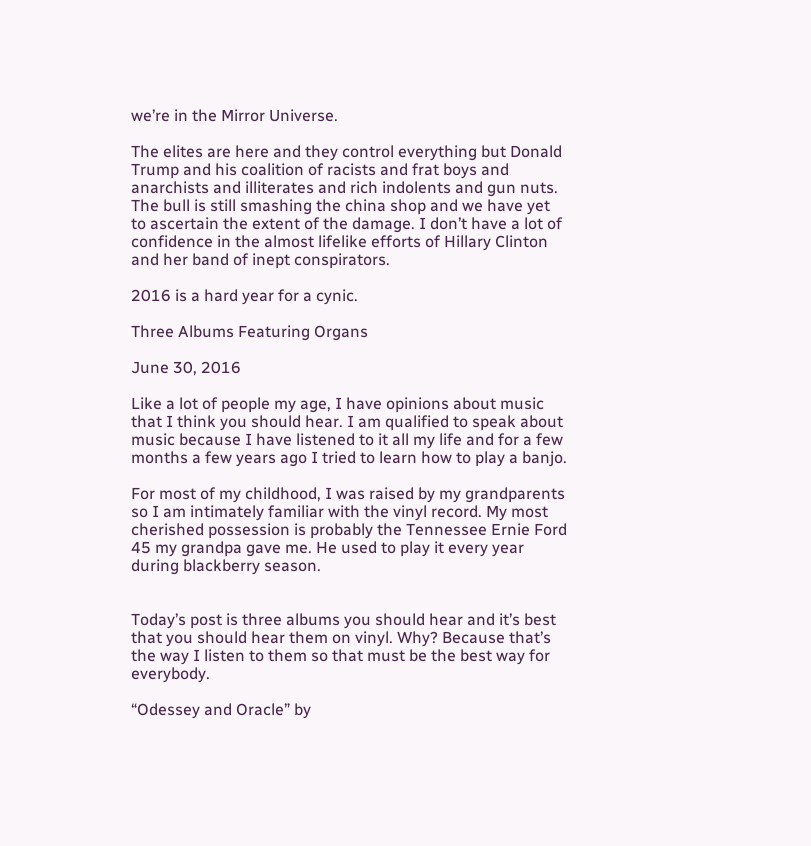we’re in the Mirror Universe.

The elites are here and they control everything but Donald Trump and his coalition of racists and frat boys and anarchists and illiterates and rich indolents and gun nuts. The bull is still smashing the china shop and we have yet to ascertain the extent of the damage. I don’t have a lot of confidence in the almost lifelike efforts of Hillary Clinton and her band of inept conspirators.

2016 is a hard year for a cynic.

Three Albums Featuring Organs

June 30, 2016

Like a lot of people my age, I have opinions about music that I think you should hear. I am qualified to speak about music because I have listened to it all my life and for a few months a few years ago I tried to learn how to play a banjo.

For most of my childhood, I was raised by my grandparents so I am intimately familiar with the vinyl record. My most cherished possession is probably the Tennessee Ernie Ford 45 my grandpa gave me. He used to play it every year during blackberry season.


Today’s post is three albums you should hear and it’s best that you should hear them on vinyl. Why? Because that’s the way I listen to them so that must be the best way for everybody.

“Odessey and Oracle” by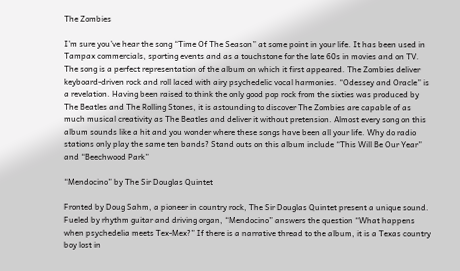The Zombies

I’m sure you’ve hear the song “Time Of The Season” at some point in your life. It has been used in Tampax commercials, sporting events and as a touchstone for the late 60s in movies and on TV. The song is a perfect representation of the album on which it first appeared. The Zombies deliver keyboard-driven rock and roll laced with airy psychedelic vocal harmonies. “Odessey and Oracle” is a revelation. Having been raised to think the only good pop rock from the sixties was produced by The Beatles and The Rolling Stones, it is astounding to discover The Zombies are capable of as much musical creativity as The Beatles and deliver it without pretension. Almost every song on this album sounds like a hit and you wonder where these songs have been all your life. Why do radio stations only play the same ten bands? Stand outs on this album include “This Will Be Our Year” and “Beechwood Park”

“Mendocino” by The Sir Douglas Quintet

Fronted by Doug Sahm, a pioneer in country rock, The Sir Douglas Quintet present a unique sound. Fueled by rhythm guitar and driving organ, “Mendocino” answers the question “What happens when psychedelia meets Tex-Mex?” If there is a narrative thread to the album, it is a Texas country boy lost in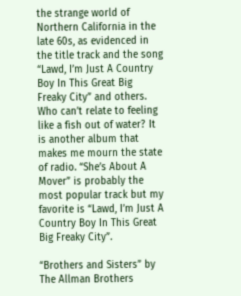the strange world of Northern California in the late 60s, as evidenced in the title track and the song “Lawd, I’m Just A Country Boy In This Great Big Freaky City” and others. Who can’t relate to feeling like a fish out of water? It is another album that makes me mourn the state of radio. “She’s About A Mover” is probably the most popular track but my favorite is “Lawd, I’m Just A Country Boy In This Great Big Freaky City”.

“Brothers and Sisters” by The Allman Brothers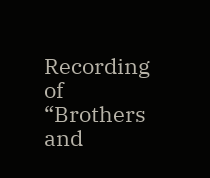Recording of “Brothers and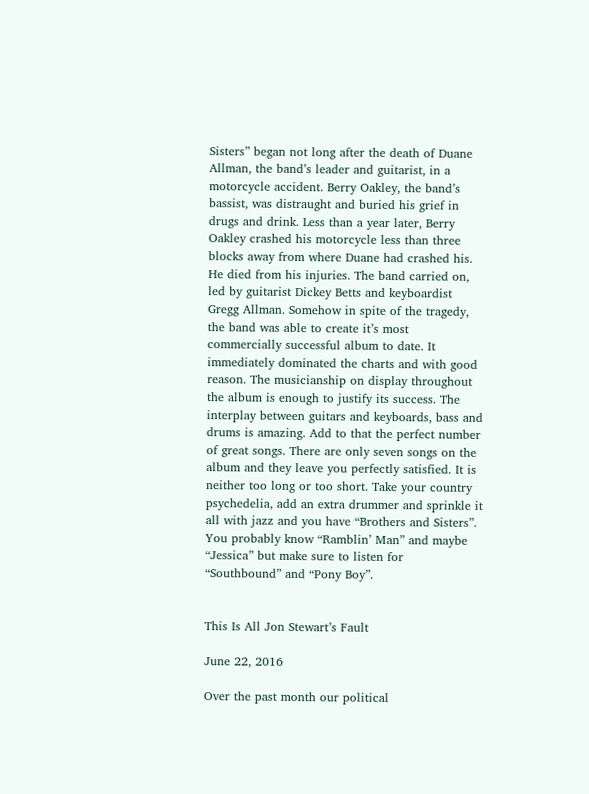Sisters” began not long after the death of Duane Allman, the band’s leader and guitarist, in a motorcycle accident. Berry Oakley, the band’s bassist, was distraught and buried his grief in drugs and drink. Less than a year later, Berry Oakley crashed his motorcycle less than three blocks away from where Duane had crashed his. He died from his injuries. The band carried on, led by guitarist Dickey Betts and keyboardist Gregg Allman. Somehow in spite of the tragedy, the band was able to create it’s most commercially successful album to date. It immediately dominated the charts and with good reason. The musicianship on display throughout the album is enough to justify its success. The interplay between guitars and keyboards, bass and drums is amazing. Add to that the perfect number of great songs. There are only seven songs on the album and they leave you perfectly satisfied. It is neither too long or too short. Take your country psychedelia, add an extra drummer and sprinkle it all with jazz and you have “Brothers and Sisters”. You probably know “Ramblin’ Man” and maybe “Jessica” but make sure to listen for “Southbound” and “Pony Boy”.


This Is All Jon Stewart’s Fault

June 22, 2016

Over the past month our political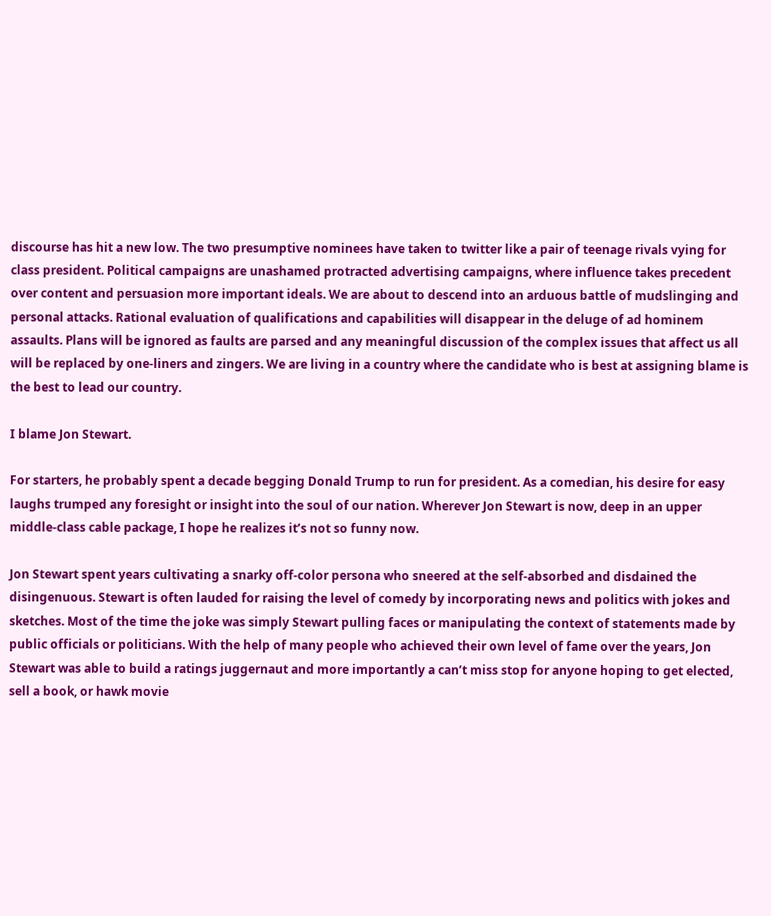discourse has hit a new low. The two presumptive nominees have taken to twitter like a pair of teenage rivals vying for class president. Political campaigns are unashamed protracted advertising campaigns, where influence takes precedent over content and persuasion more important ideals. We are about to descend into an arduous battle of mudslinging and personal attacks. Rational evaluation of qualifications and capabilities will disappear in the deluge of ad hominem assaults. Plans will be ignored as faults are parsed and any meaningful discussion of the complex issues that affect us all will be replaced by one-liners and zingers. We are living in a country where the candidate who is best at assigning blame is the best to lead our country.

I blame Jon Stewart.

For starters, he probably spent a decade begging Donald Trump to run for president. As a comedian, his desire for easy laughs trumped any foresight or insight into the soul of our nation. Wherever Jon Stewart is now, deep in an upper middle-class cable package, I hope he realizes it’s not so funny now.

Jon Stewart spent years cultivating a snarky off-color persona who sneered at the self-absorbed and disdained the disingenuous. Stewart is often lauded for raising the level of comedy by incorporating news and politics with jokes and sketches. Most of the time the joke was simply Stewart pulling faces or manipulating the context of statements made by public officials or politicians. With the help of many people who achieved their own level of fame over the years, Jon Stewart was able to build a ratings juggernaut and more importantly a can’t miss stop for anyone hoping to get elected, sell a book, or hawk movie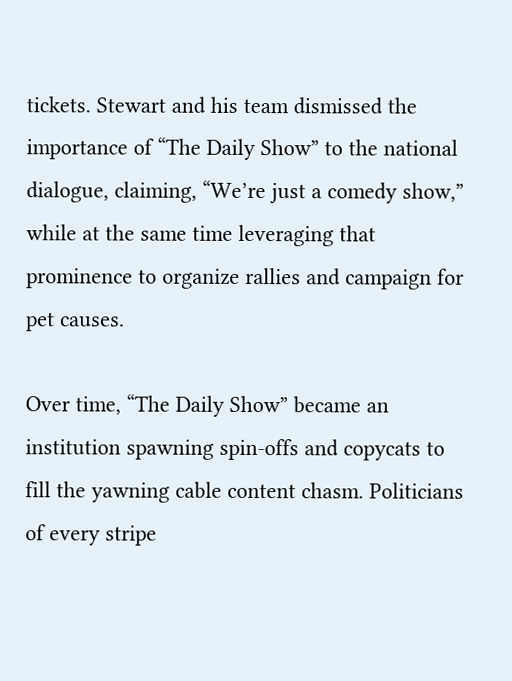tickets. Stewart and his team dismissed the importance of “The Daily Show” to the national dialogue, claiming, “We’re just a comedy show,” while at the same time leveraging that prominence to organize rallies and campaign for pet causes.

Over time, “The Daily Show” became an institution spawning spin-offs and copycats to fill the yawning cable content chasm. Politicians of every stripe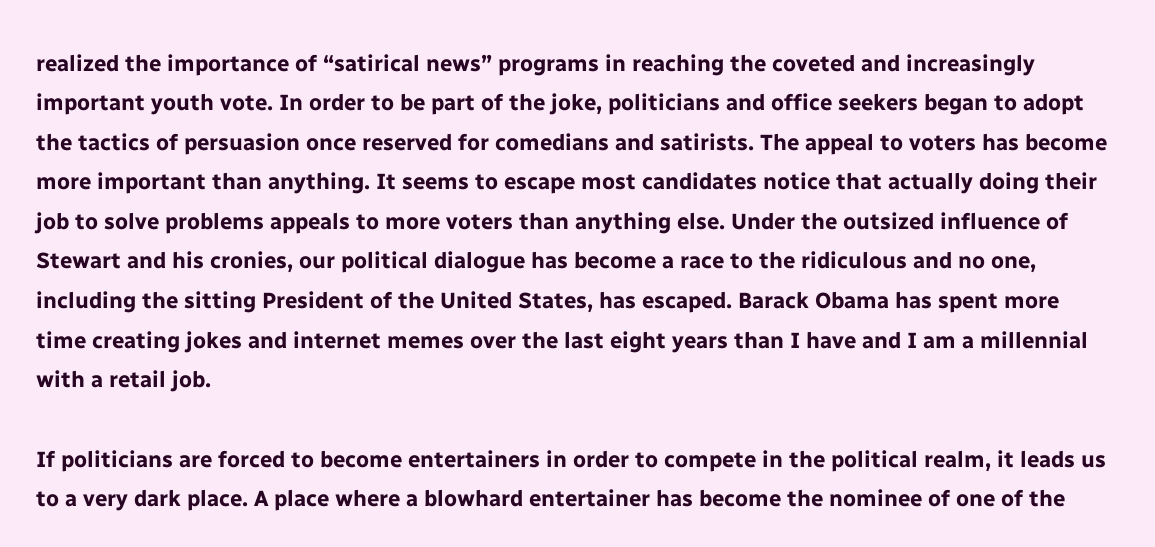realized the importance of “satirical news” programs in reaching the coveted and increasingly important youth vote. In order to be part of the joke, politicians and office seekers began to adopt the tactics of persuasion once reserved for comedians and satirists. The appeal to voters has become more important than anything. It seems to escape most candidates notice that actually doing their job to solve problems appeals to more voters than anything else. Under the outsized influence of Stewart and his cronies, our political dialogue has become a race to the ridiculous and no one, including the sitting President of the United States, has escaped. Barack Obama has spent more time creating jokes and internet memes over the last eight years than I have and I am a millennial with a retail job.

If politicians are forced to become entertainers in order to compete in the political realm, it leads us to a very dark place. A place where a blowhard entertainer has become the nominee of one of the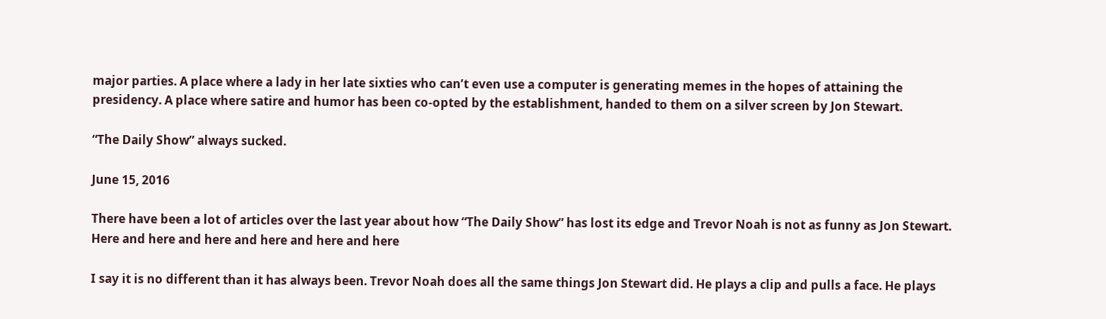major parties. A place where a lady in her late sixties who can’t even use a computer is generating memes in the hopes of attaining the presidency. A place where satire and humor has been co-opted by the establishment, handed to them on a silver screen by Jon Stewart.

“The Daily Show” always sucked.

June 15, 2016

There have been a lot of articles over the last year about how “The Daily Show” has lost its edge and Trevor Noah is not as funny as Jon Stewart. Here and here and here and here and here and here

I say it is no different than it has always been. Trevor Noah does all the same things Jon Stewart did. He plays a clip and pulls a face. He plays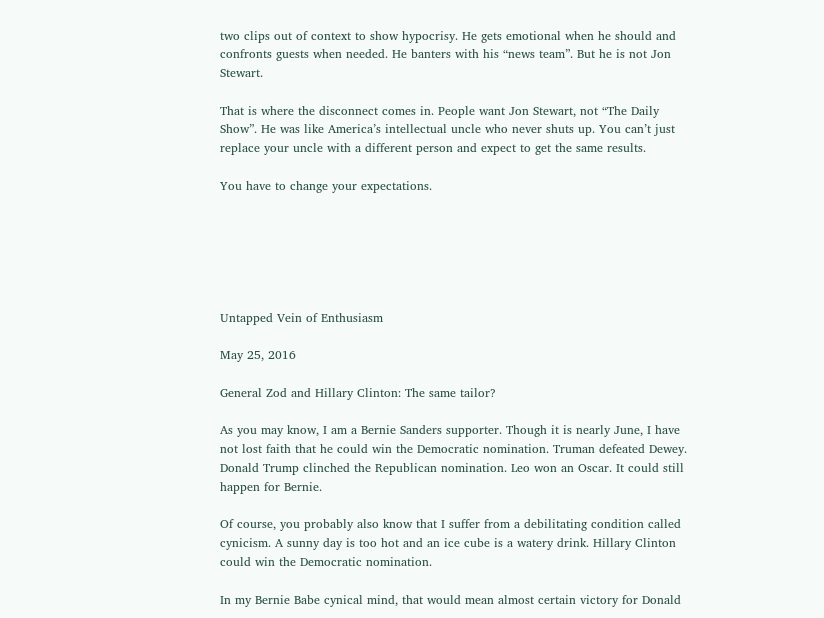two clips out of context to show hypocrisy. He gets emotional when he should and confronts guests when needed. He banters with his “news team”. But he is not Jon Stewart.

That is where the disconnect comes in. People want Jon Stewart, not “The Daily Show”. He was like America’s intellectual uncle who never shuts up. You can’t just replace your uncle with a different person and expect to get the same results.

You have to change your expectations.






Untapped Vein of Enthusiasm

May 25, 2016

General Zod and Hillary Clinton: The same tailor?

As you may know, I am a Bernie Sanders supporter. Though it is nearly June, I have not lost faith that he could win the Democratic nomination. Truman defeated Dewey. Donald Trump clinched the Republican nomination. Leo won an Oscar. It could still happen for Bernie.

Of course, you probably also know that I suffer from a debilitating condition called cynicism. A sunny day is too hot and an ice cube is a watery drink. Hillary Clinton could win the Democratic nomination.

In my Bernie Babe cynical mind, that would mean almost certain victory for Donald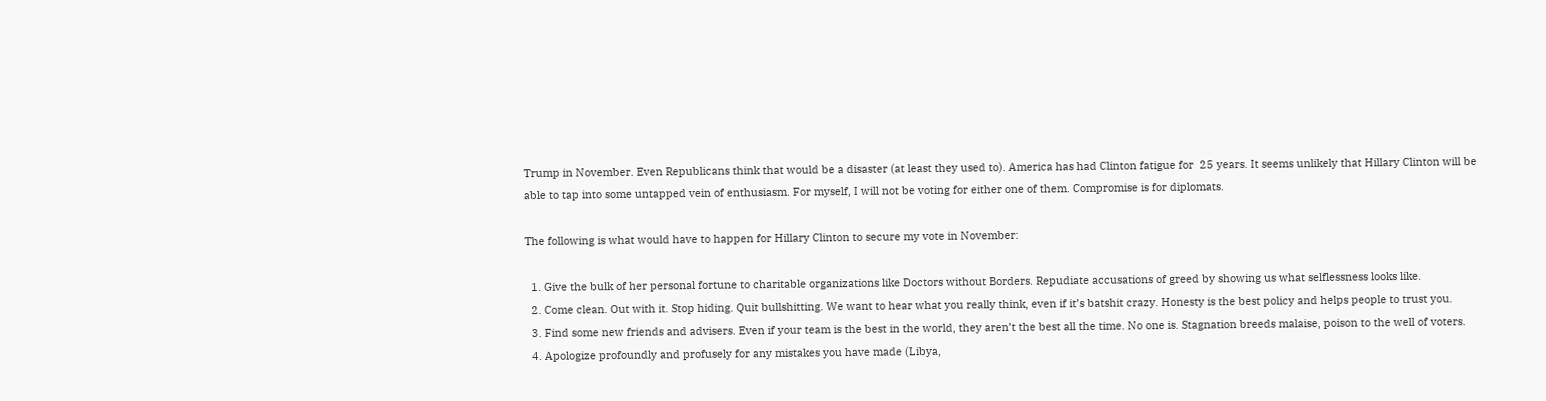Trump in November. Even Republicans think that would be a disaster (at least they used to). America has had Clinton fatigue for  25 years. It seems unlikely that Hillary Clinton will be able to tap into some untapped vein of enthusiasm. For myself, I will not be voting for either one of them. Compromise is for diplomats.

The following is what would have to happen for Hillary Clinton to secure my vote in November:

  1. Give the bulk of her personal fortune to charitable organizations like Doctors without Borders. Repudiate accusations of greed by showing us what selflessness looks like.
  2. Come clean. Out with it. Stop hiding. Quit bullshitting. We want to hear what you really think, even if it’s batshit crazy. Honesty is the best policy and helps people to trust you.
  3. Find some new friends and advisers. Even if your team is the best in the world, they aren’t the best all the time. No one is. Stagnation breeds malaise, poison to the well of voters.
  4. Apologize profoundly and profusely for any mistakes you have made (Libya,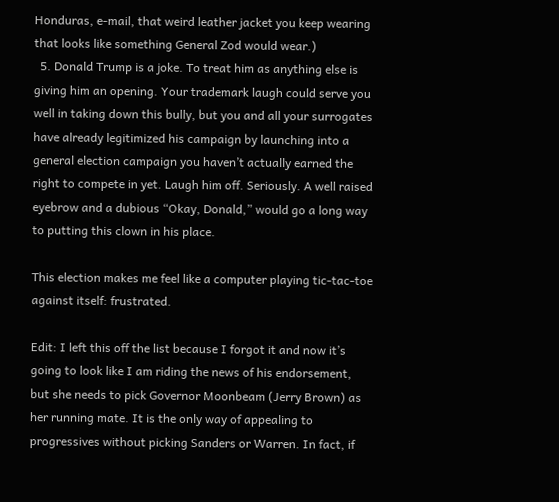Honduras, e-mail, that weird leather jacket you keep wearing that looks like something General Zod would wear.)
  5. Donald Trump is a joke. To treat him as anything else is giving him an opening. Your trademark laugh could serve you well in taking down this bully, but you and all your surrogates have already legitimized his campaign by launching into a general election campaign you haven’t actually earned the right to compete in yet. Laugh him off. Seriously. A well raised eyebrow and a dubious “Okay, Donald,” would go a long way to putting this clown in his place.

This election makes me feel like a computer playing tic-tac-toe against itself: frustrated.

Edit: I left this off the list because I forgot it and now it’s going to look like I am riding the news of his endorsement, but she needs to pick Governor Moonbeam (Jerry Brown) as her running mate. It is the only way of appealing to progressives without picking Sanders or Warren. In fact, if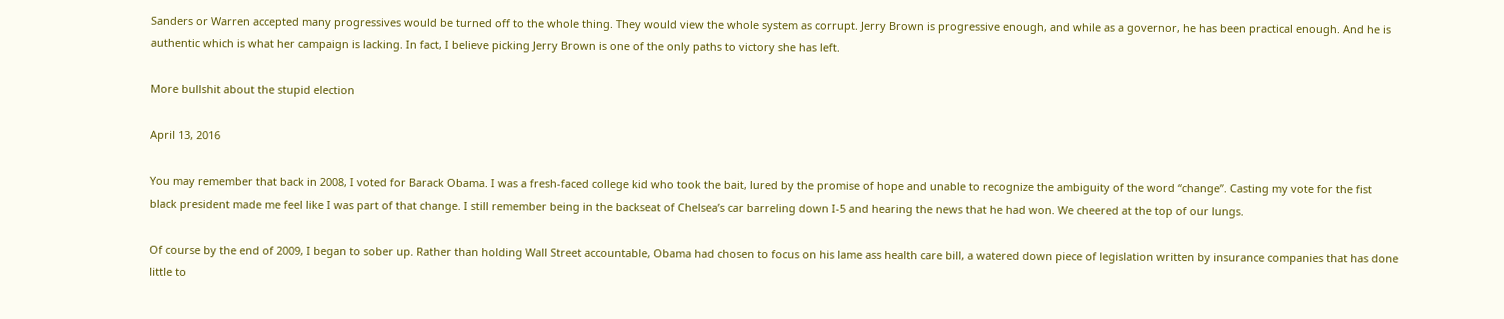Sanders or Warren accepted many progressives would be turned off to the whole thing. They would view the whole system as corrupt. Jerry Brown is progressive enough, and while as a governor, he has been practical enough. And he is authentic which is what her campaign is lacking. In fact, I believe picking Jerry Brown is one of the only paths to victory she has left.

More bullshit about the stupid election

April 13, 2016

You may remember that back in 2008, I voted for Barack Obama. I was a fresh-faced college kid who took the bait, lured by the promise of hope and unable to recognize the ambiguity of the word “change”. Casting my vote for the fist black president made me feel like I was part of that change. I still remember being in the backseat of Chelsea’s car barreling down I-5 and hearing the news that he had won. We cheered at the top of our lungs.

Of course by the end of 2009, I began to sober up. Rather than holding Wall Street accountable, Obama had chosen to focus on his lame ass health care bill, a watered down piece of legislation written by insurance companies that has done little to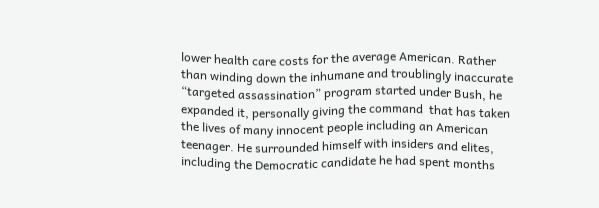lower health care costs for the average American. Rather than winding down the inhumane and troublingly inaccurate “targeted assassination” program started under Bush, he expanded it, personally giving the command  that has taken the lives of many innocent people including an American teenager. He surrounded himself with insiders and elites, including the Democratic candidate he had spent months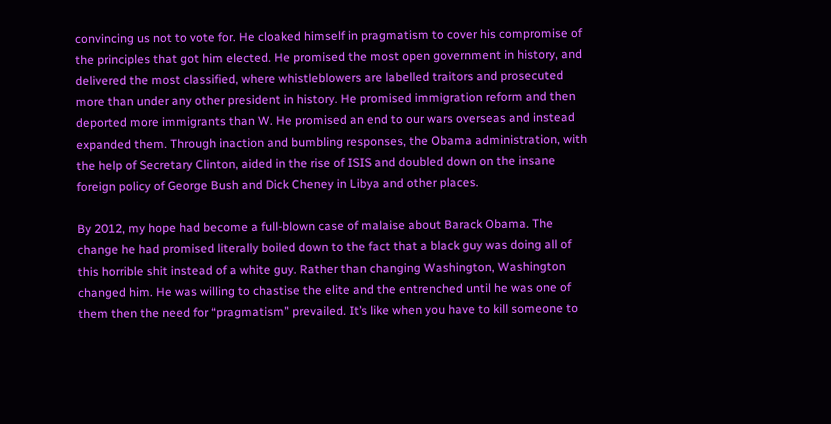convincing us not to vote for. He cloaked himself in pragmatism to cover his compromise of the principles that got him elected. He promised the most open government in history, and delivered the most classified, where whistleblowers are labelled traitors and prosecuted more than under any other president in history. He promised immigration reform and then deported more immigrants than W. He promised an end to our wars overseas and instead expanded them. Through inaction and bumbling responses, the Obama administration, with the help of Secretary Clinton, aided in the rise of ISIS and doubled down on the insane foreign policy of George Bush and Dick Cheney in Libya and other places.

By 2012, my hope had become a full-blown case of malaise about Barack Obama. The change he had promised literally boiled down to the fact that a black guy was doing all of this horrible shit instead of a white guy. Rather than changing Washington, Washington changed him. He was willing to chastise the elite and the entrenched until he was one of them then the need for “pragmatism” prevailed. It’s like when you have to kill someone to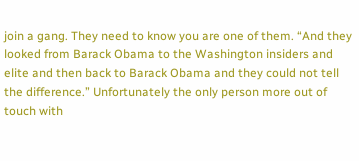join a gang. They need to know you are one of them. “And they looked from Barack Obama to the Washington insiders and elite and then back to Barack Obama and they could not tell the difference.” Unfortunately the only person more out of touch with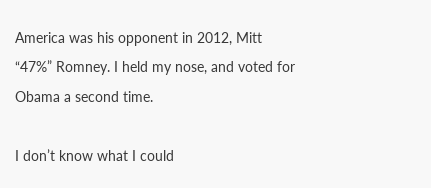America was his opponent in 2012, Mitt “47%” Romney. I held my nose, and voted for Obama a second time.

I don’t know what I could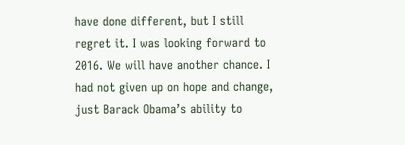have done different, but I still regret it. I was looking forward to 2016. We will have another chance. I had not given up on hope and change, just Barack Obama’s ability to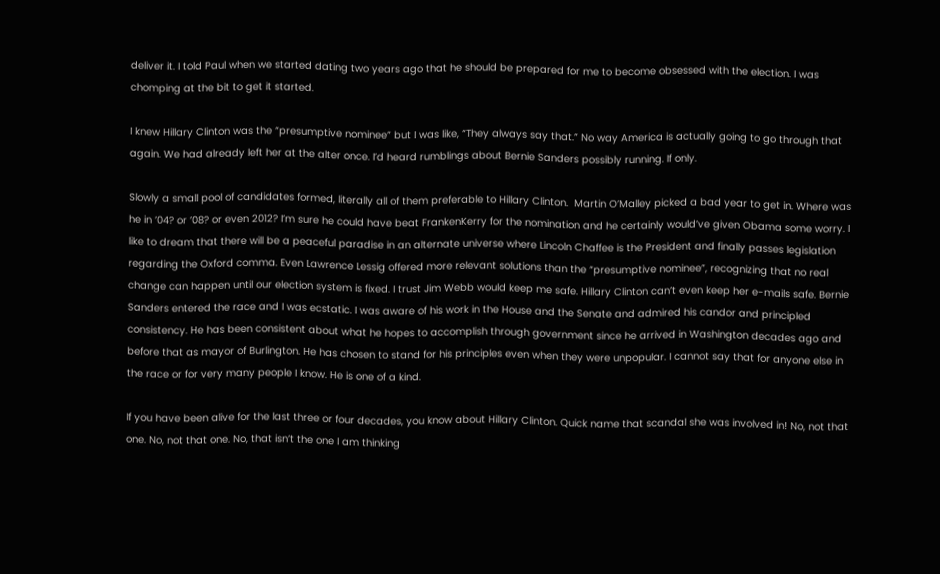deliver it. I told Paul when we started dating two years ago that he should be prepared for me to become obsessed with the election. I was chomping at the bit to get it started.

I knew Hillary Clinton was the “presumptive nominee” but I was like, “They always say that.” No way America is actually going to go through that again. We had already left her at the alter once. I’d heard rumblings about Bernie Sanders possibly running. If only.

Slowly a small pool of candidates formed, literally all of them preferable to Hillary Clinton.  Martin O’Malley picked a bad year to get in. Where was he in ’04? or ’08? or even 2012? I’m sure he could have beat FrankenKerry for the nomination and he certainly would’ve given Obama some worry. I like to dream that there will be a peaceful paradise in an alternate universe where Lincoln Chaffee is the President and finally passes legislation regarding the Oxford comma. Even Lawrence Lessig offered more relevant solutions than the “presumptive nominee”, recognizing that no real change can happen until our election system is fixed. I trust Jim Webb would keep me safe. Hillary Clinton can’t even keep her e-mails safe. Bernie Sanders entered the race and I was ecstatic. I was aware of his work in the House and the Senate and admired his candor and principled consistency. He has been consistent about what he hopes to accomplish through government since he arrived in Washington decades ago and before that as mayor of Burlington. He has chosen to stand for his principles even when they were unpopular. I cannot say that for anyone else in the race or for very many people I know. He is one of a kind.

If you have been alive for the last three or four decades, you know about Hillary Clinton. Quick name that scandal she was involved in! No, not that one. No, not that one. No, that isn’t the one I am thinking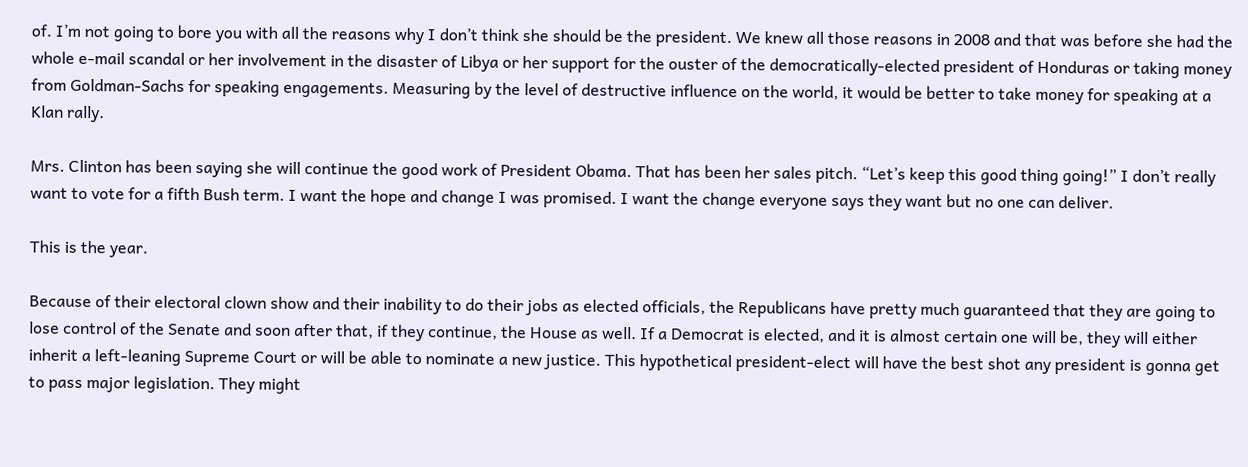of. I’m not going to bore you with all the reasons why I don’t think she should be the president. We knew all those reasons in 2008 and that was before she had the whole e-mail scandal or her involvement in the disaster of Libya or her support for the ouster of the democratically-elected president of Honduras or taking money from Goldman-Sachs for speaking engagements. Measuring by the level of destructive influence on the world, it would be better to take money for speaking at a Klan rally.

Mrs. Clinton has been saying she will continue the good work of President Obama. That has been her sales pitch. “Let’s keep this good thing going!” I don’t really want to vote for a fifth Bush term. I want the hope and change I was promised. I want the change everyone says they want but no one can deliver.

This is the year.

Because of their electoral clown show and their inability to do their jobs as elected officials, the Republicans have pretty much guaranteed that they are going to lose control of the Senate and soon after that, if they continue, the House as well. If a Democrat is elected, and it is almost certain one will be, they will either inherit a left-leaning Supreme Court or will be able to nominate a new justice. This hypothetical president-elect will have the best shot any president is gonna get to pass major legislation. They might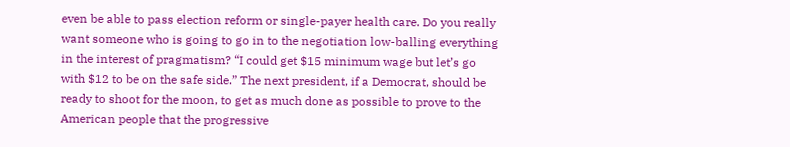even be able to pass election reform or single-payer health care. Do you really want someone who is going to go in to the negotiation low-balling everything in the interest of pragmatism? “I could get $15 minimum wage but let’s go with $12 to be on the safe side.” The next president, if a Democrat, should be ready to shoot for the moon, to get as much done as possible to prove to the American people that the progressive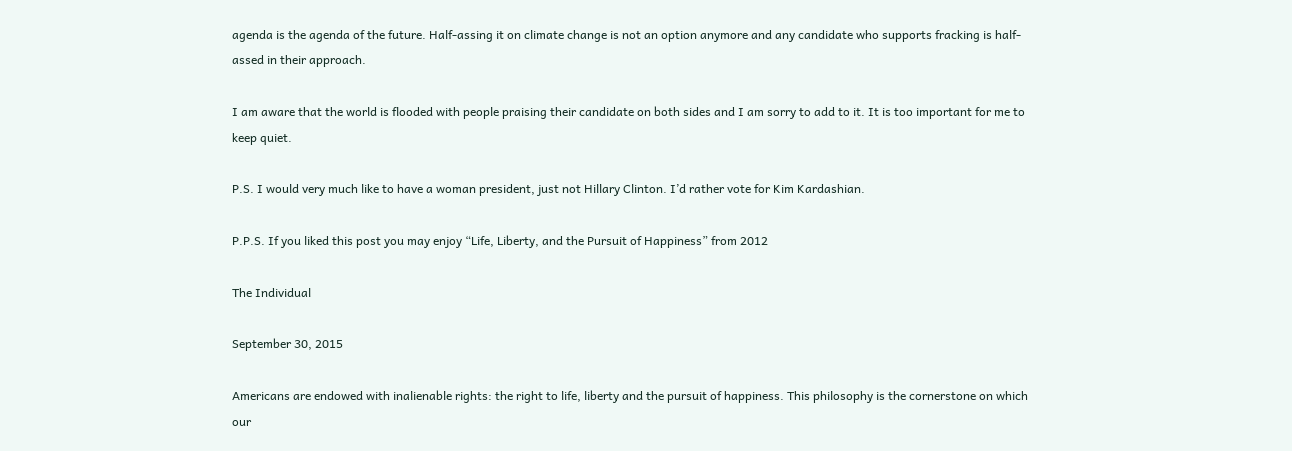agenda is the agenda of the future. Half-assing it on climate change is not an option anymore and any candidate who supports fracking is half-assed in their approach.

I am aware that the world is flooded with people praising their candidate on both sides and I am sorry to add to it. It is too important for me to keep quiet.

P.S. I would very much like to have a woman president, just not Hillary Clinton. I’d rather vote for Kim Kardashian.

P.P.S. If you liked this post you may enjoy “Life, Liberty, and the Pursuit of Happiness” from 2012

The Individual

September 30, 2015

Americans are endowed with inalienable rights: the right to life, liberty and the pursuit of happiness. This philosophy is the cornerstone on which our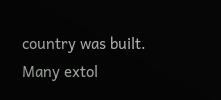country was built. Many extol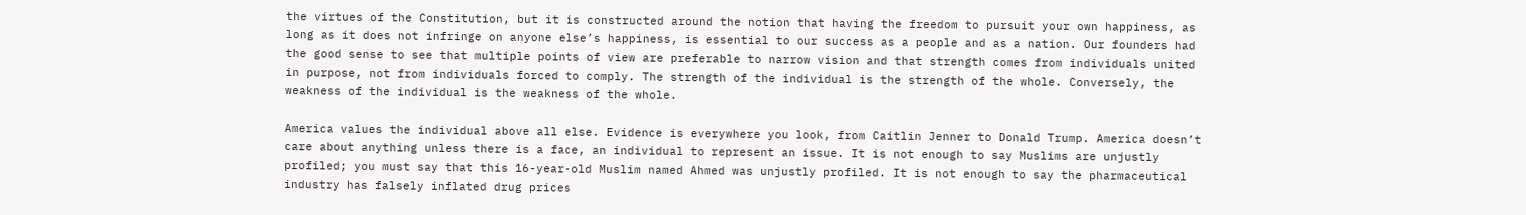the virtues of the Constitution, but it is constructed around the notion that having the freedom to pursuit your own happiness, as long as it does not infringe on anyone else’s happiness, is essential to our success as a people and as a nation. Our founders had the good sense to see that multiple points of view are preferable to narrow vision and that strength comes from individuals united in purpose, not from individuals forced to comply. The strength of the individual is the strength of the whole. Conversely, the weakness of the individual is the weakness of the whole.

America values the individual above all else. Evidence is everywhere you look, from Caitlin Jenner to Donald Trump. America doesn’t care about anything unless there is a face, an individual to represent an issue. It is not enough to say Muslims are unjustly profiled; you must say that this 16-year-old Muslim named Ahmed was unjustly profiled. It is not enough to say the pharmaceutical industry has falsely inflated drug prices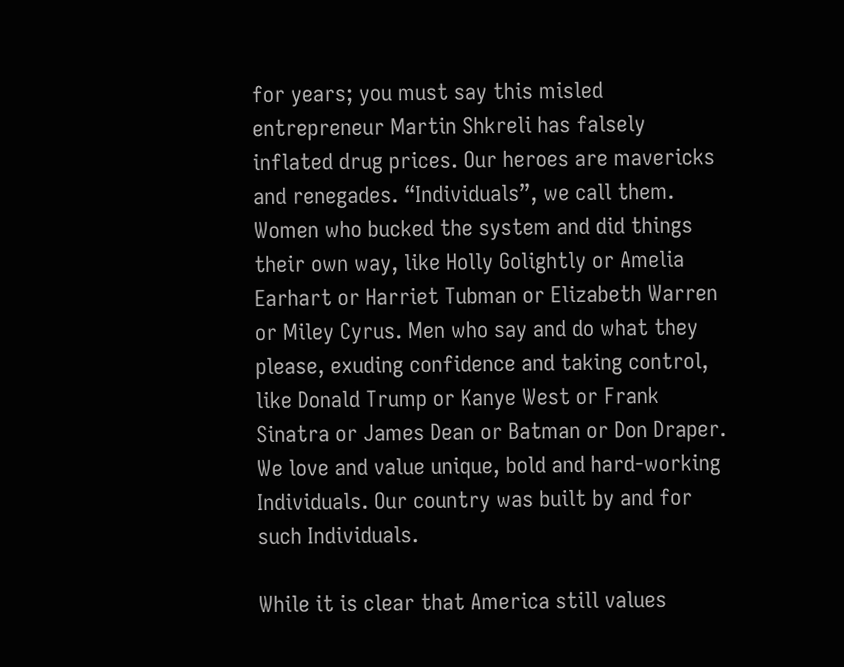for years; you must say this misled entrepreneur Martin Shkreli has falsely inflated drug prices. Our heroes are mavericks and renegades. “Individuals”, we call them. Women who bucked the system and did things their own way, like Holly Golightly or Amelia Earhart or Harriet Tubman or Elizabeth Warren or Miley Cyrus. Men who say and do what they please, exuding confidence and taking control, like Donald Trump or Kanye West or Frank Sinatra or James Dean or Batman or Don Draper. We love and value unique, bold and hard-working Individuals. Our country was built by and for such Individuals.

While it is clear that America still values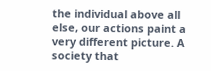the individual above all else, our actions paint a very different picture. A society that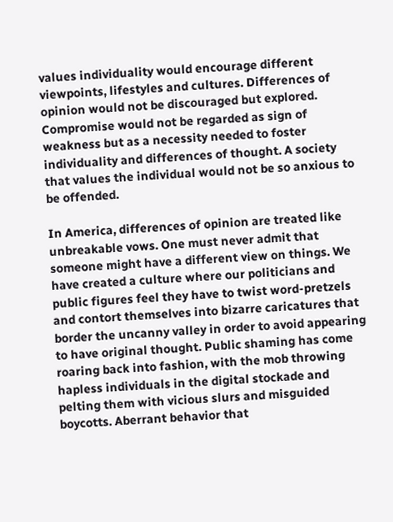values individuality would encourage different viewpoints, lifestyles and cultures. Differences of opinion would not be discouraged but explored. Compromise would not be regarded as sign of weakness but as a necessity needed to foster individuality and differences of thought. A society that values the individual would not be so anxious to be offended.

In America, differences of opinion are treated like unbreakable vows. One must never admit that someone might have a different view on things. We have created a culture where our politicians and public figures feel they have to twist word-pretzels and contort themselves into bizarre caricatures that border the uncanny valley in order to avoid appearing to have original thought. Public shaming has come roaring back into fashion, with the mob throwing hapless individuals in the digital stockade and pelting them with vicious slurs and misguided boycotts. Aberrant behavior that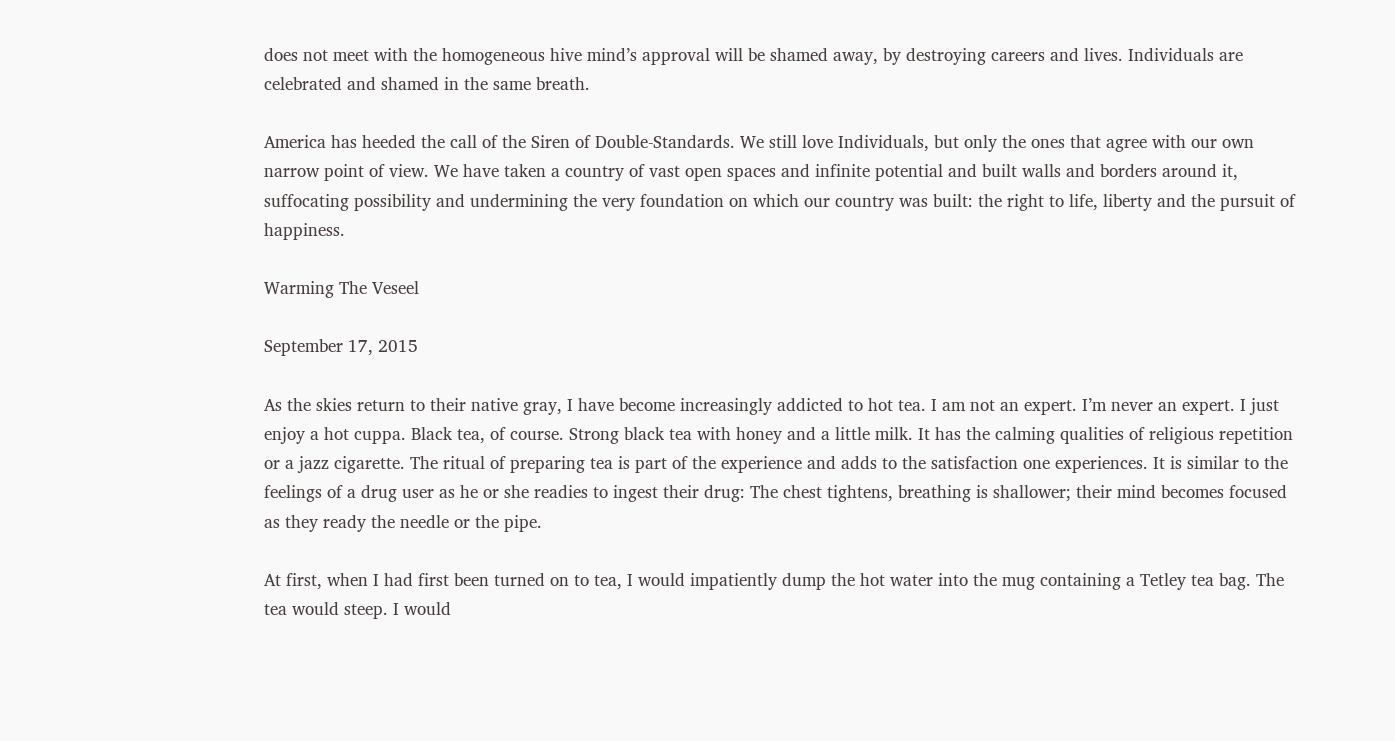does not meet with the homogeneous hive mind’s approval will be shamed away, by destroying careers and lives. Individuals are celebrated and shamed in the same breath.

America has heeded the call of the Siren of Double-Standards. We still love Individuals, but only the ones that agree with our own narrow point of view. We have taken a country of vast open spaces and infinite potential and built walls and borders around it, suffocating possibility and undermining the very foundation on which our country was built: the right to life, liberty and the pursuit of happiness.

Warming The Veseel

September 17, 2015

As the skies return to their native gray, I have become increasingly addicted to hot tea. I am not an expert. I’m never an expert. I just enjoy a hot cuppa. Black tea, of course. Strong black tea with honey and a little milk. It has the calming qualities of religious repetition or a jazz cigarette. The ritual of preparing tea is part of the experience and adds to the satisfaction one experiences. It is similar to the feelings of a drug user as he or she readies to ingest their drug: The chest tightens, breathing is shallower; their mind becomes focused as they ready the needle or the pipe.

At first, when I had first been turned on to tea, I would impatiently dump the hot water into the mug containing a Tetley tea bag. The tea would steep. I would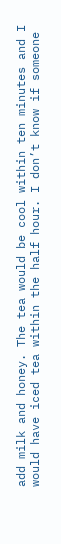add milk and honey. The tea would be cool within ten minutes and I would have iced tea within the half hour. I don’t know if someone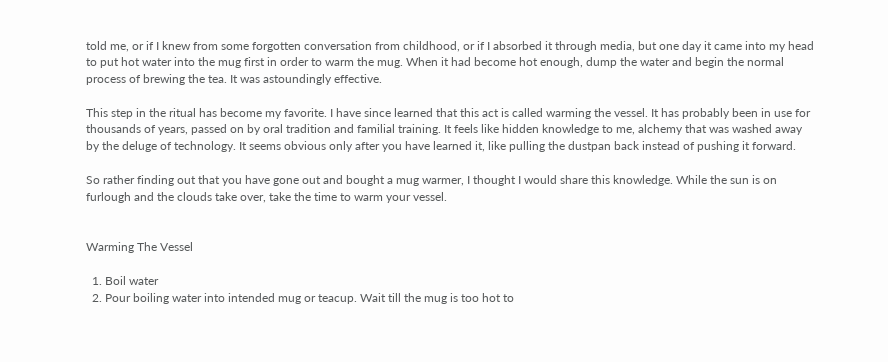told me, or if I knew from some forgotten conversation from childhood, or if I absorbed it through media, but one day it came into my head to put hot water into the mug first in order to warm the mug. When it had become hot enough, dump the water and begin the normal process of brewing the tea. It was astoundingly effective.

This step in the ritual has become my favorite. I have since learned that this act is called warming the vessel. It has probably been in use for thousands of years, passed on by oral tradition and familial training. It feels like hidden knowledge to me, alchemy that was washed away by the deluge of technology. It seems obvious only after you have learned it, like pulling the dustpan back instead of pushing it forward.

So rather finding out that you have gone out and bought a mug warmer, I thought I would share this knowledge. While the sun is on furlough and the clouds take over, take the time to warm your vessel.


Warming The Vessel

  1. Boil water
  2. Pour boiling water into intended mug or teacup. Wait till the mug is too hot to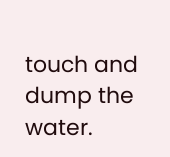touch and dump the water.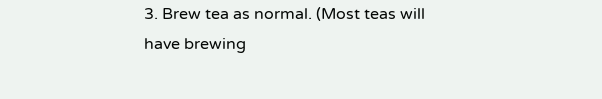3. Brew tea as normal. (Most teas will have brewing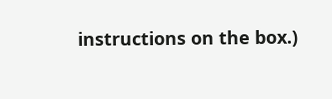instructions on the box.)